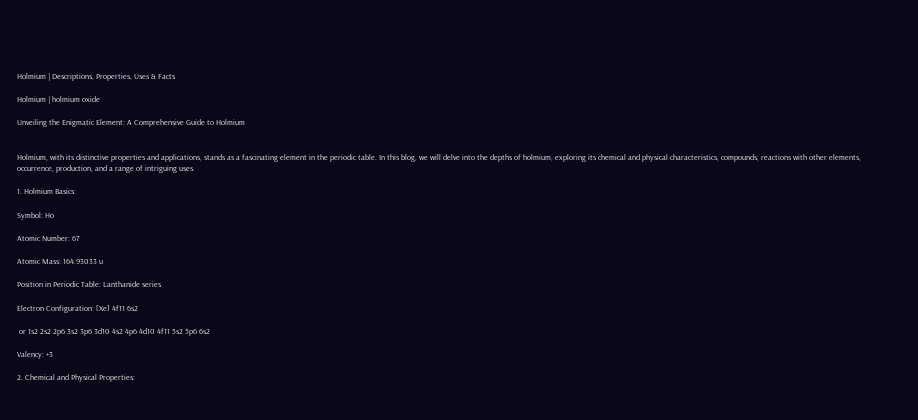Holmium | Descriptions, Properties, Uses & Facts

Holmium | holmium oxide

Unveiling the Enigmatic Element: A Comprehensive Guide to Holmium


Holmium, with its distinctive properties and applications, stands as a fascinating element in the periodic table. In this blog, we will delve into the depths of holmium, exploring its chemical and physical characteristics, compounds, reactions with other elements, occurrence, production, and a range of intriguing uses.

1. Holmium Basics:

Symbol: Ho

Atomic Number: 67

Atomic Mass: 164.93033 u

Position in Periodic Table: Lanthanide series

Electron Configuration: [Xe] 4f11 6s2

 or 1s2 2s2 2p6 3s2 3p6 3d10 4s2 4p6 4d10 4f11 5s2 5p6 6s2

Valency: +3

2. Chemical and Physical Properties: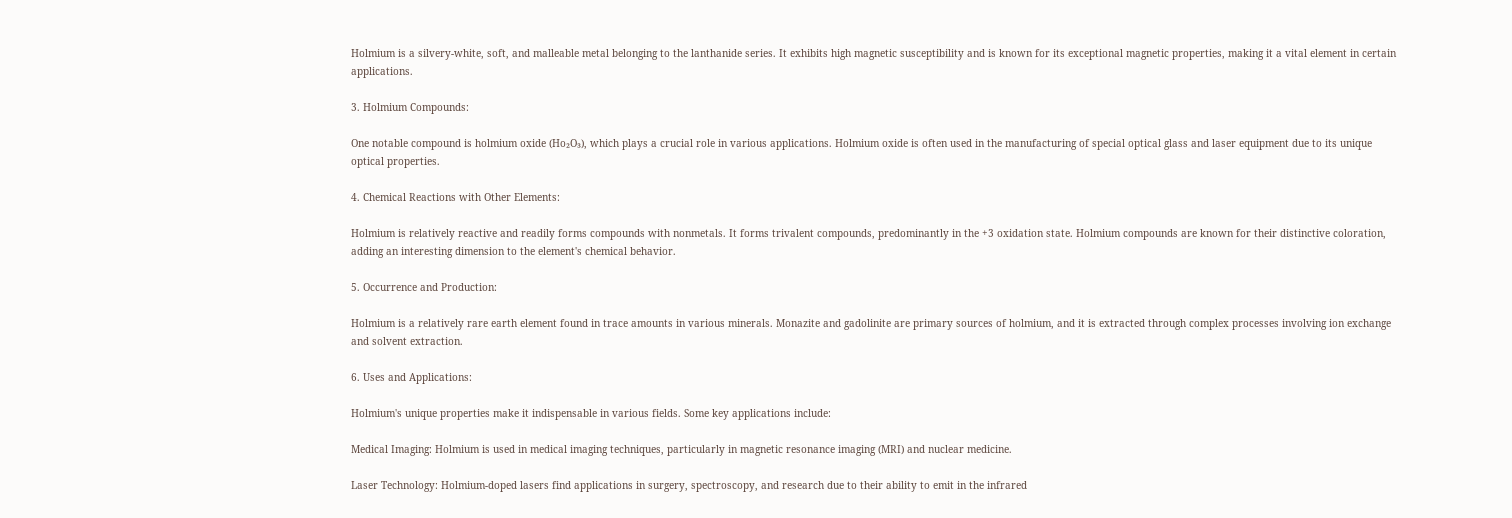Holmium is a silvery-white, soft, and malleable metal belonging to the lanthanide series. It exhibits high magnetic susceptibility and is known for its exceptional magnetic properties, making it a vital element in certain applications.

3. Holmium Compounds:

One notable compound is holmium oxide (Ho₂O₃), which plays a crucial role in various applications. Holmium oxide is often used in the manufacturing of special optical glass and laser equipment due to its unique optical properties.

4. Chemical Reactions with Other Elements:

Holmium is relatively reactive and readily forms compounds with nonmetals. It forms trivalent compounds, predominantly in the +3 oxidation state. Holmium compounds are known for their distinctive coloration, adding an interesting dimension to the element's chemical behavior.

5. Occurrence and Production:

Holmium is a relatively rare earth element found in trace amounts in various minerals. Monazite and gadolinite are primary sources of holmium, and it is extracted through complex processes involving ion exchange and solvent extraction.

6. Uses and Applications:

Holmium's unique properties make it indispensable in various fields. Some key applications include:

Medical Imaging: Holmium is used in medical imaging techniques, particularly in magnetic resonance imaging (MRI) and nuclear medicine.

Laser Technology: Holmium-doped lasers find applications in surgery, spectroscopy, and research due to their ability to emit in the infrared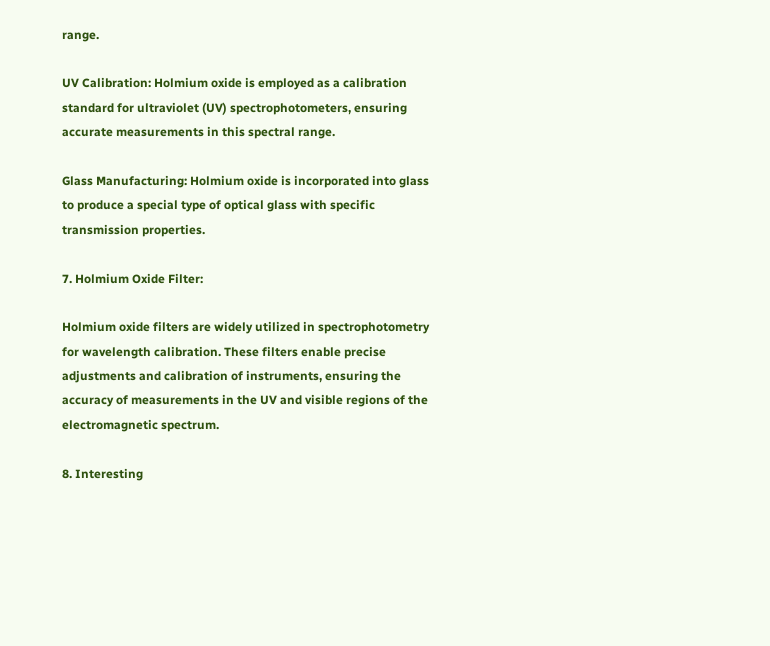range.

UV Calibration: Holmium oxide is employed as a calibration standard for ultraviolet (UV) spectrophotometers, ensuring accurate measurements in this spectral range.

Glass Manufacturing: Holmium oxide is incorporated into glass to produce a special type of optical glass with specific transmission properties.

7. Holmium Oxide Filter:

Holmium oxide filters are widely utilized in spectrophotometry for wavelength calibration. These filters enable precise adjustments and calibration of instruments, ensuring the accuracy of measurements in the UV and visible regions of the electromagnetic spectrum.

8. Interesting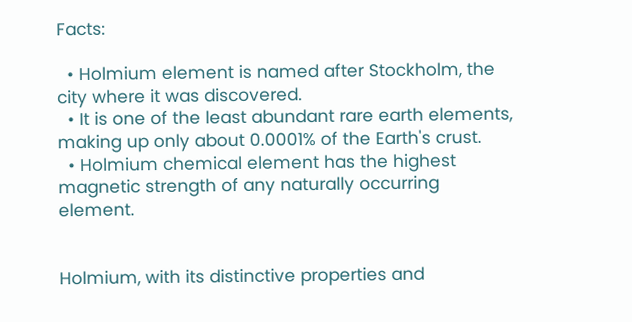Facts:

  • Holmium element is named after Stockholm, the city where it was discovered.
  • It is one of the least abundant rare earth elements, making up only about 0.0001% of the Earth's crust.
  • Holmium chemical element has the highest magnetic strength of any naturally occurring element.


Holmium, with its distinctive properties and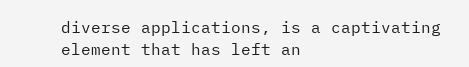diverse applications, is a captivating element that has left an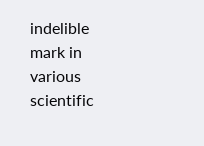indelible mark in various scientific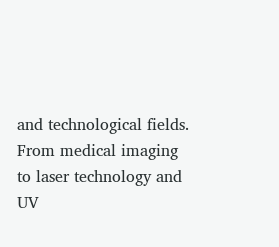and technological fields. From medical imaging to laser technology and UV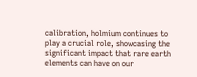calibration, holmium continues to play a crucial role, showcasing the significant impact that rare earth elements can have on our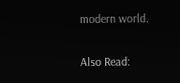modern world.

Also Read: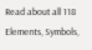Read about all 118 Elements, Symbols,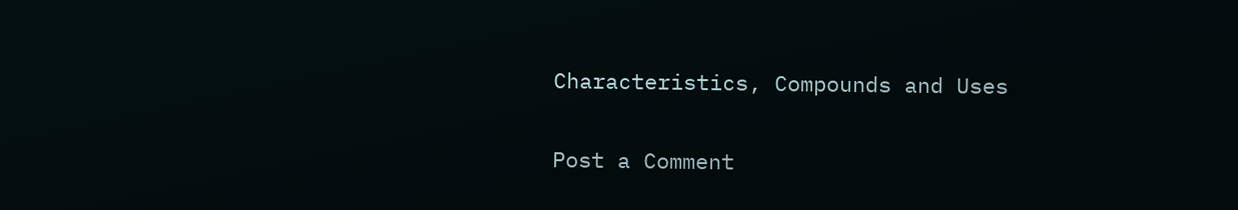Characteristics, Compounds and Uses

Post a Comment